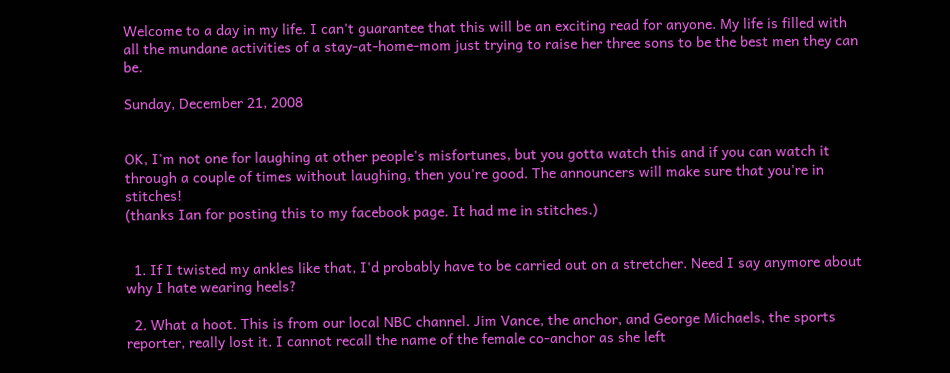Welcome to a day in my life. I can't guarantee that this will be an exciting read for anyone. My life is filled with all the mundane activities of a stay-at-home-mom just trying to raise her three sons to be the best men they can be.

Sunday, December 21, 2008


OK, I'm not one for laughing at other people's misfortunes, but you gotta watch this and if you can watch it through a couple of times without laughing, then you're good. The announcers will make sure that you're in stitches!
(thanks Ian for posting this to my facebook page. It had me in stitches.)


  1. If I twisted my ankles like that, I'd probably have to be carried out on a stretcher. Need I say anymore about why I hate wearing heels?

  2. What a hoot. This is from our local NBC channel. Jim Vance, the anchor, and George Michaels, the sports reporter, really lost it. I cannot recall the name of the female co-anchor as she left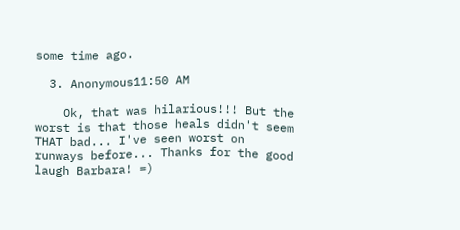some time ago.

  3. Anonymous11:50 AM

    Ok, that was hilarious!!! But the worst is that those heals didn't seem THAT bad... I've seen worst on runways before... Thanks for the good laugh Barbara! =)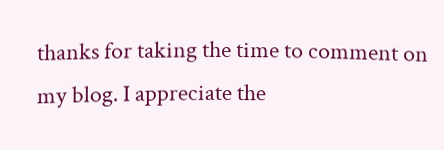thanks for taking the time to comment on my blog. I appreciate the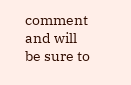comment and will be sure to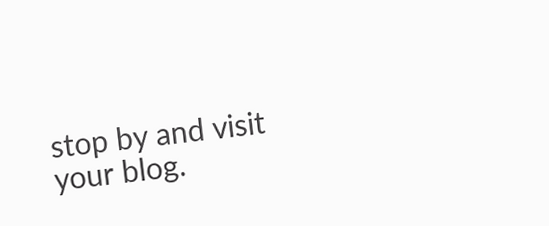stop by and visit your blog.